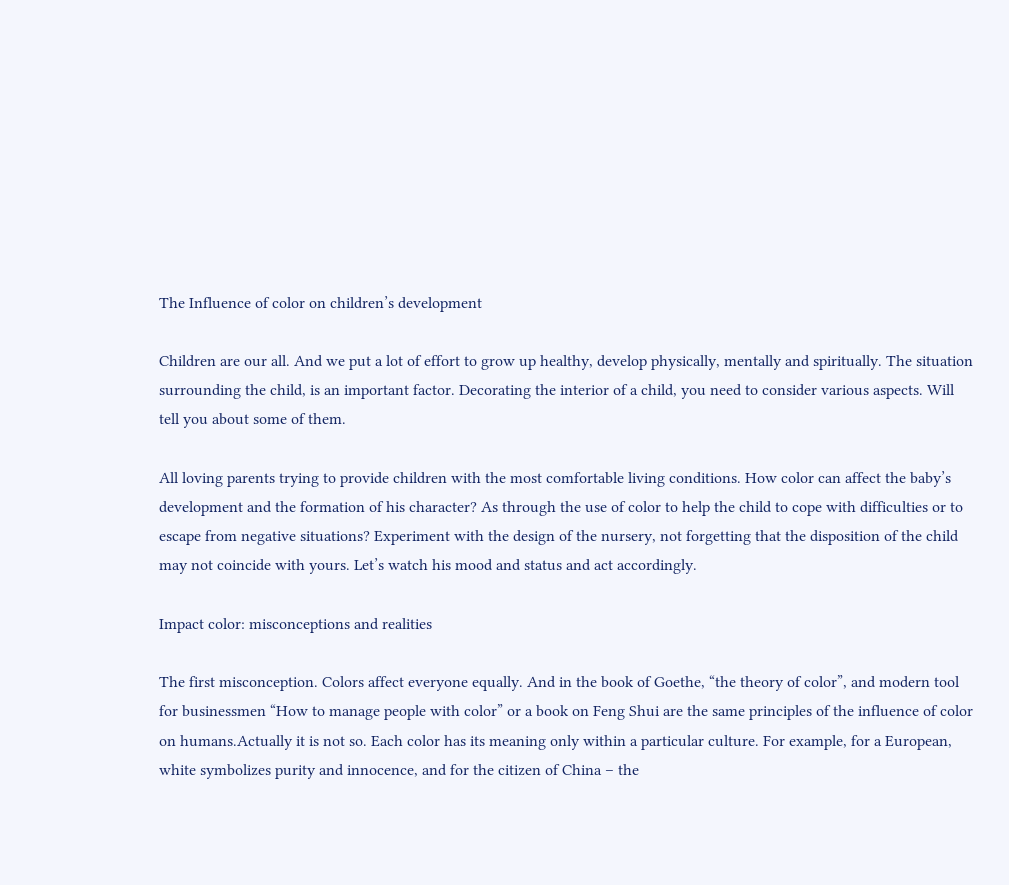The Influence of color on children’s development

Children are our all. And we put a lot of effort to grow up healthy, develop physically, mentally and spiritually. The situation surrounding the child, is an important factor. Decorating the interior of a child, you need to consider various aspects. Will tell you about some of them.

All loving parents trying to provide children with the most comfortable living conditions. How color can affect the baby’s development and the formation of his character? As through the use of color to help the child to cope with difficulties or to escape from negative situations? Experiment with the design of the nursery, not forgetting that the disposition of the child may not coincide with yours. Let’s watch his mood and status and act accordingly.

Impact color: misconceptions and realities

The first misconception. Colors affect everyone equally. And in the book of Goethe, “the theory of color”, and modern tool for businessmen “How to manage people with color” or a book on Feng Shui are the same principles of the influence of color on humans.Actually it is not so. Each color has its meaning only within a particular culture. For example, for a European, white symbolizes purity and innocence, and for the citizen of China – the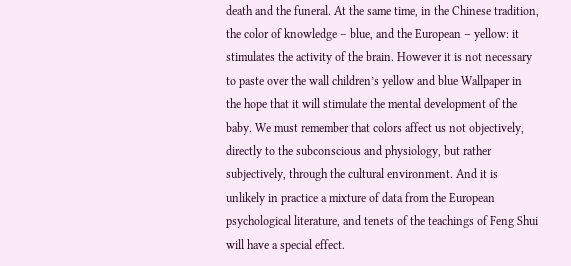death and the funeral. At the same time, in the Chinese tradition, the color of knowledge – blue, and the European – yellow: it stimulates the activity of the brain. However it is not necessary to paste over the wall children’s yellow and blue Wallpaper in the hope that it will stimulate the mental development of the baby. We must remember that colors affect us not objectively, directly to the subconscious and physiology, but rather subjectively, through the cultural environment. And it is unlikely in practice a mixture of data from the European psychological literature, and tenets of the teachings of Feng Shui will have a special effect.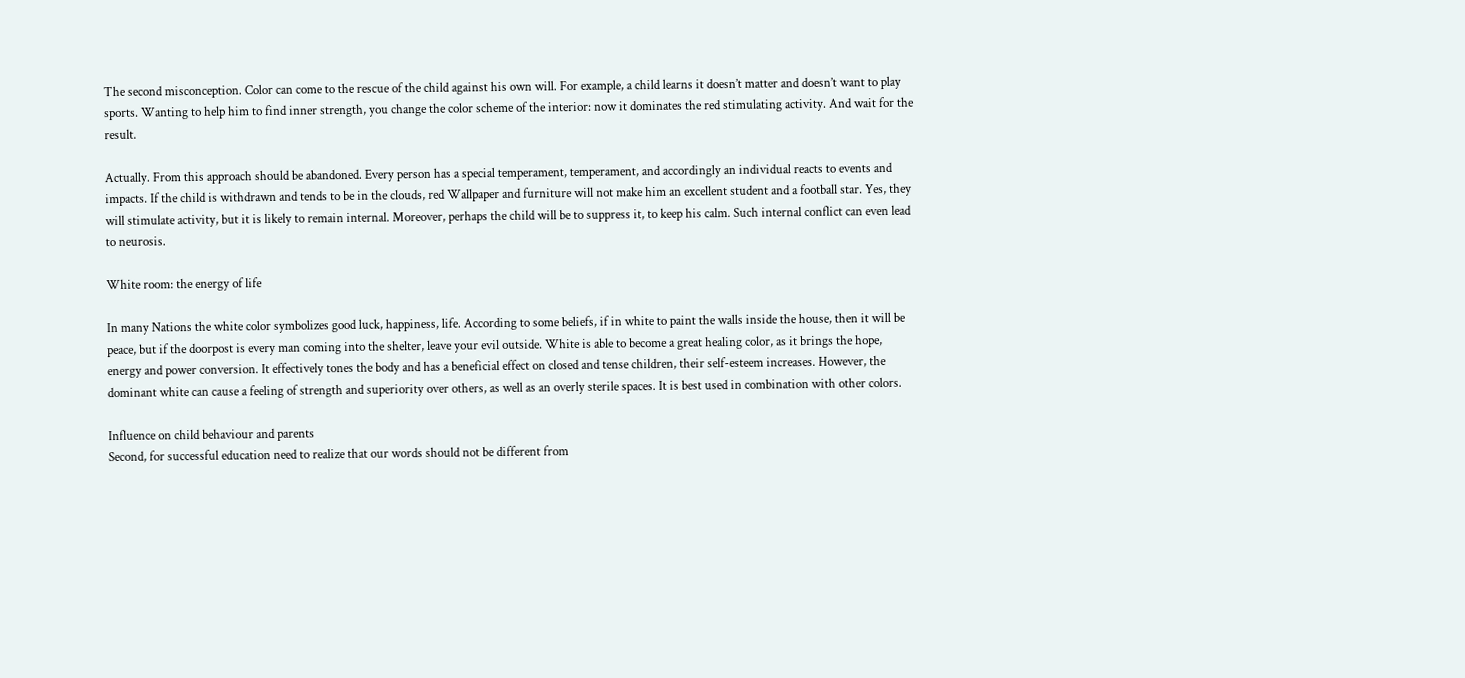The second misconception. Color can come to the rescue of the child against his own will. For example, a child learns it doesn’t matter and doesn’t want to play sports. Wanting to help him to find inner strength, you change the color scheme of the interior: now it dominates the red stimulating activity. And wait for the result.

Actually. From this approach should be abandoned. Every person has a special temperament, temperament, and accordingly an individual reacts to events and impacts. If the child is withdrawn and tends to be in the clouds, red Wallpaper and furniture will not make him an excellent student and a football star. Yes, they will stimulate activity, but it is likely to remain internal. Moreover, perhaps the child will be to suppress it, to keep his calm. Such internal conflict can even lead to neurosis.

White room: the energy of life

In many Nations the white color symbolizes good luck, happiness, life. According to some beliefs, if in white to paint the walls inside the house, then it will be peace, but if the doorpost is every man coming into the shelter, leave your evil outside. White is able to become a great healing color, as it brings the hope, energy and power conversion. It effectively tones the body and has a beneficial effect on closed and tense children, their self-esteem increases. However, the dominant white can cause a feeling of strength and superiority over others, as well as an overly sterile spaces. It is best used in combination with other colors.

Influence on child behaviour and parents
Second, for successful education need to realize that our words should not be different from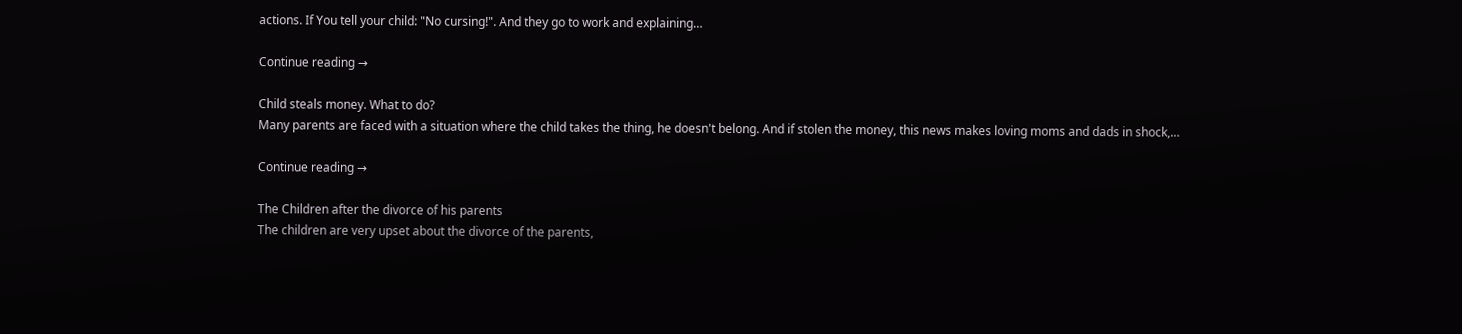actions. If You tell your child: "No cursing!". And they go to work and explaining…

Continue reading →

Child steals money. What to do?
Many parents are faced with a situation where the child takes the thing, he doesn't belong. And if stolen the money, this news makes loving moms and dads in shock,…

Continue reading →

The Children after the divorce of his parents
The children are very upset about the divorce of the parents,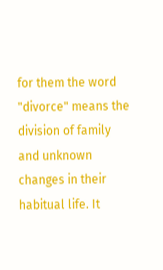for them the word "divorce" means the division of family and unknown changes in their habitual life. It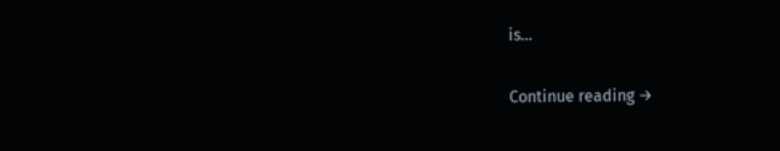is…

Continue reading →